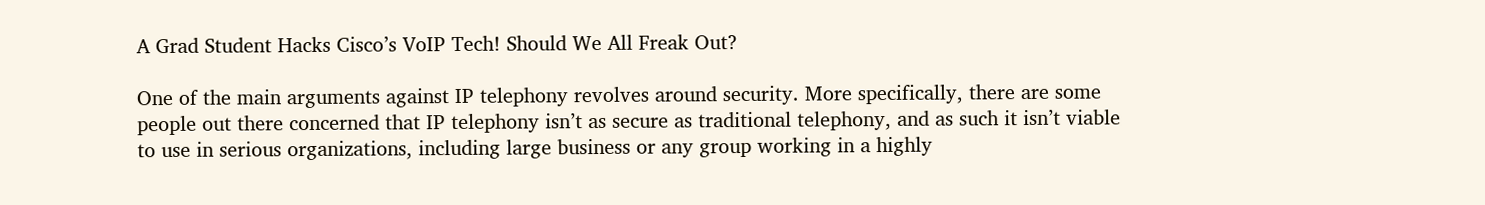A Grad Student Hacks Cisco’s VoIP Tech! Should We All Freak Out?

One of the main arguments against IP telephony revolves around security. More specifically, there are some people out there concerned that IP telephony isn’t as secure as traditional telephony, and as such it isn’t viable to use in serious organizations, including large business or any group working in a highly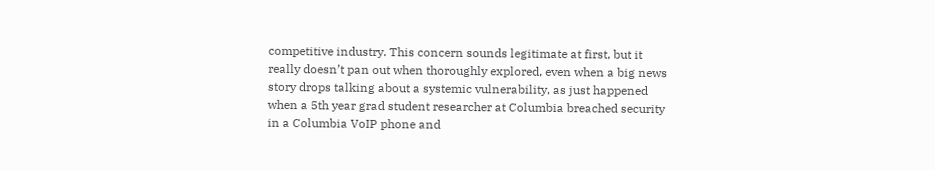competitive industry. This concern sounds legitimate at first, but it really doesn’t pan out when thoroughly explored, even when a big news story drops talking about a systemic vulnerability, as just happened when a 5th year grad student researcher at Columbia breached security in a Columbia VoIP phone and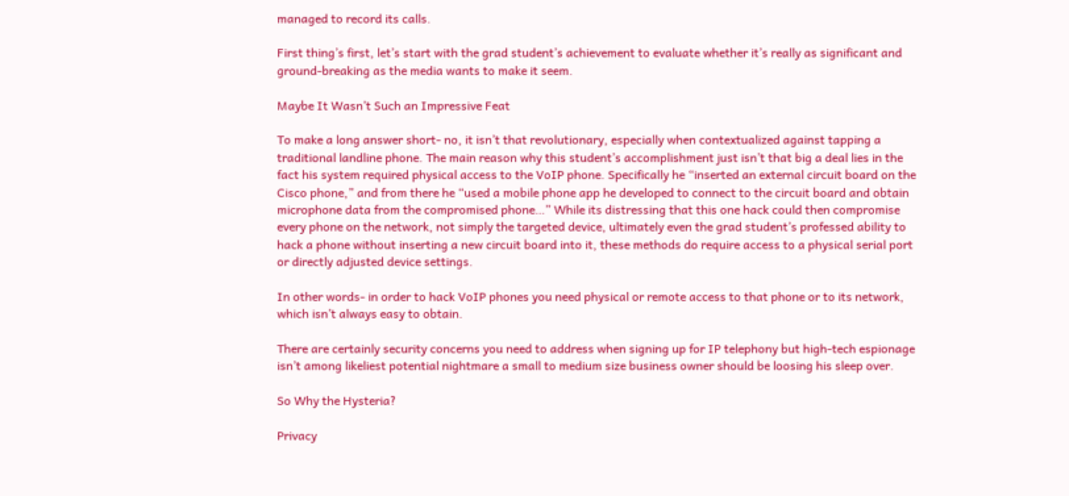managed to record its calls.

First thing’s first, let’s start with the grad student’s achievement to evaluate whether it’s really as significant and ground-breaking as the media wants to make it seem.

Maybe It Wasn’t Such an Impressive Feat

To make a long answer short- no, it isn’t that revolutionary, especially when contextualized against tapping a traditional landline phone. The main reason why this student’s accomplishment just isn’t that big a deal lies in the fact his system required physical access to the VoIP phone. Specifically he “inserted an external circuit board on the Cisco phone,” and from there he “used a mobile phone app he developed to connect to the circuit board and obtain microphone data from the compromised phone…” While its distressing that this one hack could then compromise every phone on the network, not simply the targeted device, ultimately even the grad student’s professed ability to hack a phone without inserting a new circuit board into it, these methods do require access to a physical serial port or directly adjusted device settings.

In other words- in order to hack VoIP phones you need physical or remote access to that phone or to its network, which isn’t always easy to obtain.

There are certainly security concerns you need to address when signing up for IP telephony but high-tech espionage isn’t among likeliest potential nightmare a small to medium size business owner should be loosing his sleep over.

So Why the Hysteria?

Privacy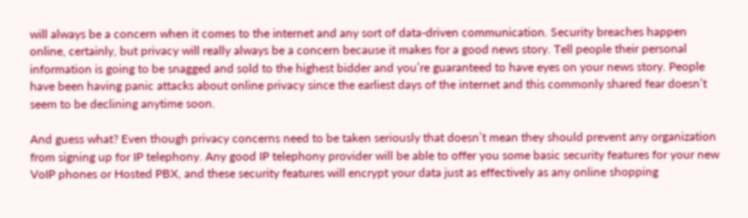will always be a concern when it comes to the internet and any sort of data-driven communication. Security breaches happen online, certainly, but privacy will really always be a concern because it makes for a good news story. Tell people their personal information is going to be snagged and sold to the highest bidder and you’re guaranteed to have eyes on your news story. People have been having panic attacks about online privacy since the earliest days of the internet and this commonly shared fear doesn’t seem to be declining anytime soon.

And guess what? Even though privacy concerns need to be taken seriously that doesn’t mean they should prevent any organization from signing up for IP telephony. Any good IP telephony provider will be able to offer you some basic security features for your new VoIP phones or Hosted PBX, and these security features will encrypt your data just as effectively as any online shopping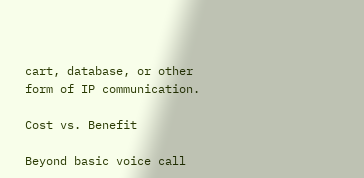cart, database, or other form of IP communication.

Cost vs. Benefit

Beyond basic voice call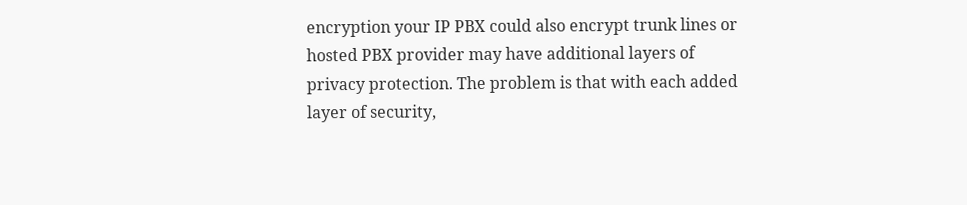encryption your IP PBX could also encrypt trunk lines or hosted PBX provider may have additional layers of privacy protection. The problem is that with each added layer of security,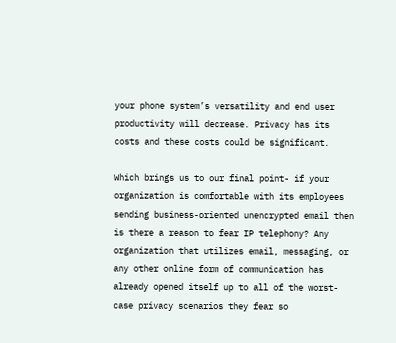your phone system’s versatility and end user productivity will decrease. Privacy has its costs and these costs could be significant.

Which brings us to our final point- if your organization is comfortable with its employees sending business-oriented unencrypted email then is there a reason to fear IP telephony? Any organization that utilizes email, messaging, or any other online form of communication has already opened itself up to all of the worst-case privacy scenarios they fear so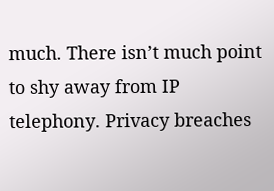much. There isn’t much point to shy away from IP telephony. Privacy breaches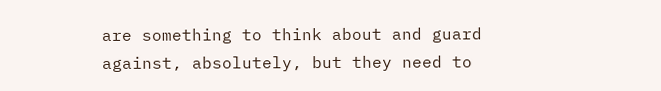are something to think about and guard against, absolutely, but they need to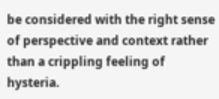be considered with the right sense of perspective and context rather than a crippling feeling of hysteria.